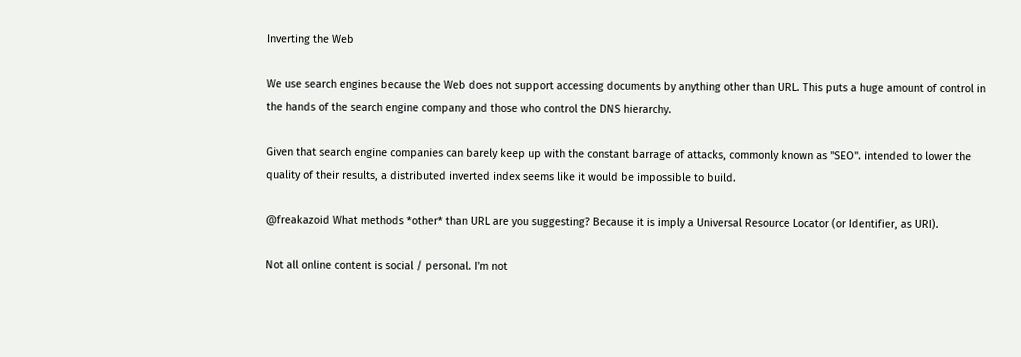Inverting the Web

We use search engines because the Web does not support accessing documents by anything other than URL. This puts a huge amount of control in the hands of the search engine company and those who control the DNS hierarchy.

Given that search engine companies can barely keep up with the constant barrage of attacks, commonly known as "SEO". intended to lower the quality of their results, a distributed inverted index seems like it would be impossible to build.

@freakazoid What methods *other* than URL are you suggesting? Because it is imply a Universal Resource Locator (or Identifier, as URI).

Not all online content is social / personal. I'm not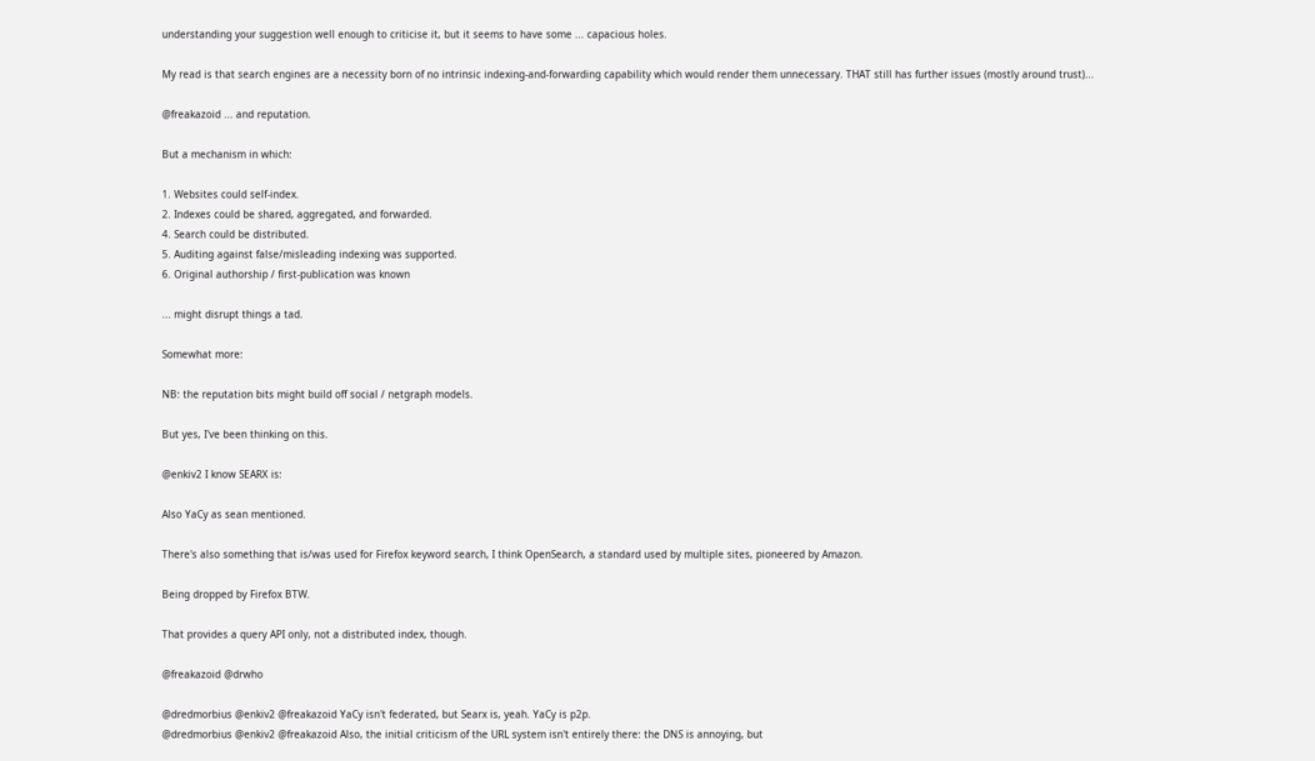understanding your suggestion well enough to criticise it, but it seems to have some ... capacious holes.

My read is that search engines are a necessity born of no intrinsic indexing-and-forwarding capability which would render them unnecessary. THAT still has further issues (mostly around trust)...

@freakazoid ... and reputation.

But a mechanism in which:

1. Websites could self-index.
2. Indexes could be shared, aggregated, and forwarded.
4. Search could be distributed.
5. Auditing against false/misleading indexing was supported.
6. Original authorship / first-publication was known

... might disrupt things a tad.

Somewhat more:

NB: the reputation bits might build off social / netgraph models.

But yes, I've been thinking on this.

@enkiv2 I know SEARX is:

Also YaCy as sean mentioned.

There's also something that is/was used for Firefox keyword search, I think OpenSearch, a standard used by multiple sites, pioneered by Amazon.

Being dropped by Firefox BTW.

That provides a query API only, not a distributed index, though.

@freakazoid @drwho

@dredmorbius @enkiv2 @freakazoid YaCy isn't federated, but Searx is, yeah. YaCy is p2p.
@dredmorbius @enkiv2 @freakazoid Also, the initial criticism of the URL system isn't entirely there: the DNS is annoying, but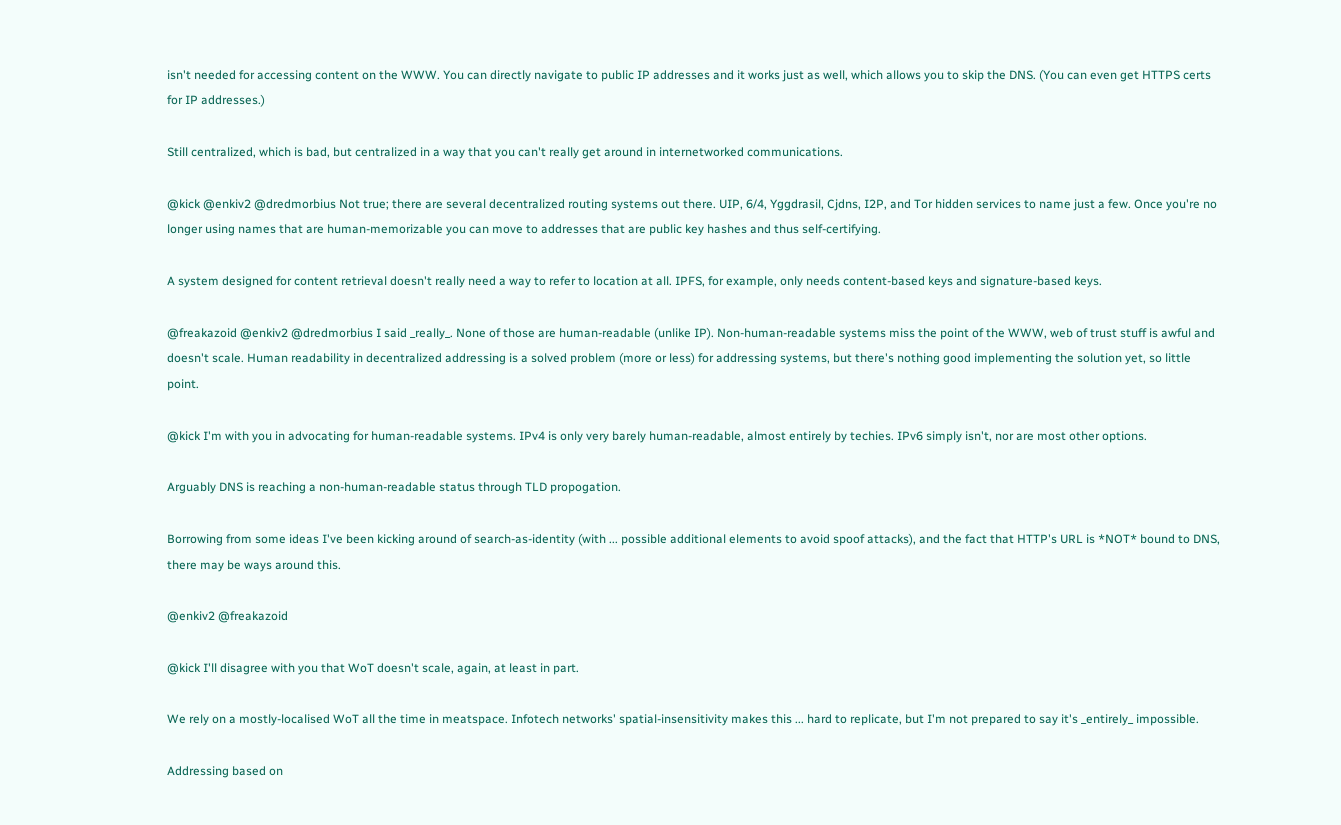isn't needed for accessing content on the WWW. You can directly navigate to public IP addresses and it works just as well, which allows you to skip the DNS. (You can even get HTTPS certs for IP addresses.)

Still centralized, which is bad, but centralized in a way that you can't really get around in internetworked communications.

@kick @enkiv2 @dredmorbius Not true; there are several decentralized routing systems out there. UIP, 6/4, Yggdrasil, Cjdns, I2P, and Tor hidden services to name just a few. Once you're no longer using names that are human-memorizable you can move to addresses that are public key hashes and thus self-certifying.

A system designed for content retrieval doesn't really need a way to refer to location at all. IPFS, for example, only needs content-based keys and signature-based keys.

@freakazoid @enkiv2 @dredmorbius I said _really_. None of those are human-readable (unlike IP). Non-human-readable systems miss the point of the WWW, web of trust stuff is awful and doesn't scale. Human readability in decentralized addressing is a solved problem (more or less) for addressing systems, but there's nothing good implementing the solution yet, so little point.

@kick I'm with you in advocating for human-readable systems. IPv4 is only very barely human-readable, almost entirely by techies. IPv6 simply isn't, nor are most other options.

Arguably DNS is reaching a non-human-readable status through TLD propogation.

Borrowing from some ideas I've been kicking around of search-as-identity (with ... possible additional elements to avoid spoof attacks), and the fact that HTTP's URL is *NOT* bound to DNS, there may be ways around this.

@enkiv2 @freakazoid

@kick I'll disagree with you that WoT doesn't scale, again, at least in part.

We rely on a mostly-localised WoT all the time in meatspace. Infotech networks' spatial-insensitivity makes this ... hard to replicate, but I'm not prepared to say it's _entirely_ impossible.

Addressing based on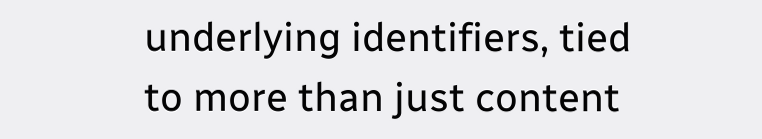underlying identifiers, tied to more than just content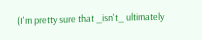(I'm pretty sure that _isn't_ ultimately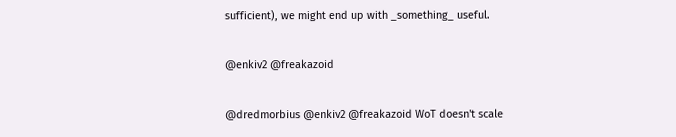sufficient), we might end up with _something_ useful.

@enkiv2 @freakazoid

@dredmorbius @enkiv2 @freakazoid WoT doesn't scale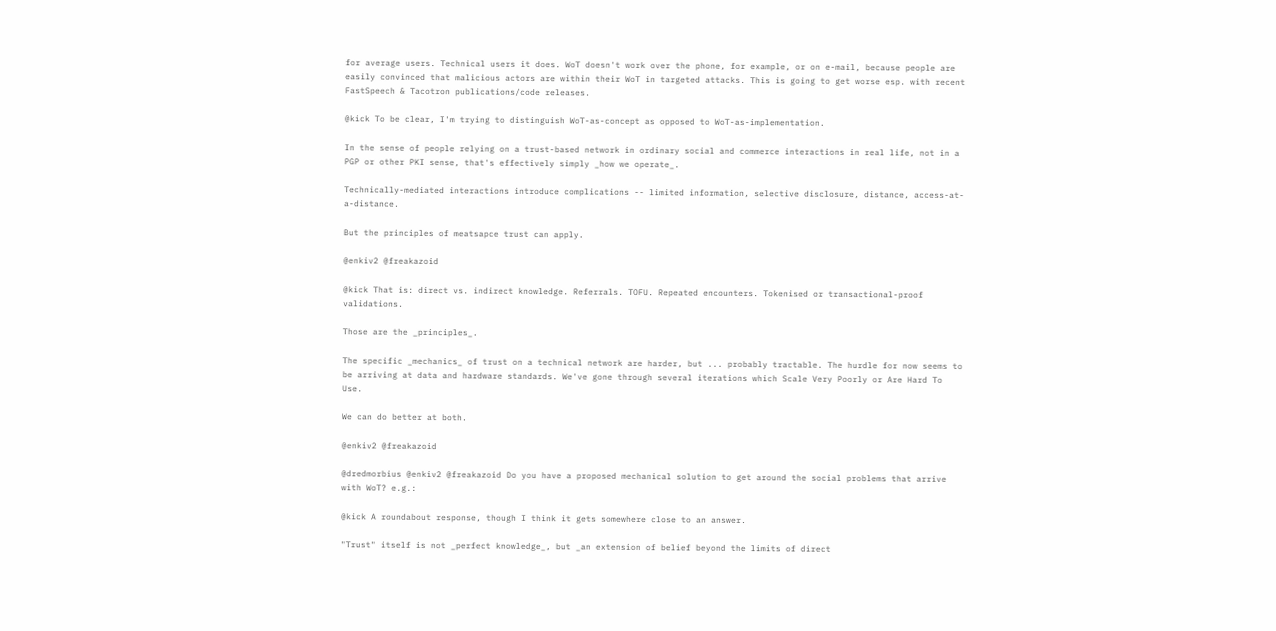for average users. Technical users it does. WoT doesn't work over the phone, for example, or on e-mail, because people are easily convinced that malicious actors are within their WoT in targeted attacks. This is going to get worse esp. with recent FastSpeech & Tacotron publications/code releases.

@kick To be clear, I'm trying to distinguish WoT-as-concept as opposed to WoT-as-implementation.

In the sense of people relying on a trust-based network in ordinary social and commerce interactions in real life, not in a PGP or other PKI sense, that's effectively simply _how we operate_.

Technically-mediated interactions introduce complications -- limited information, selective disclosure, distance, access-at-a-distance.

But the principles of meatsapce trust can apply.

@enkiv2 @freakazoid

@kick That is: direct vs. indirect knowledge. Referrals. TOFU. Repeated encounters. Tokenised or transactional-proof validations.

Those are the _principles_.

The specific _mechanics_ of trust on a technical network are harder, but ... probably tractable. The hurdle for now seems to be arriving at data and hardware standards. We've gone through several iterations which Scale Very Poorly or Are Hard To Use.

We can do better at both.

@enkiv2 @freakazoid

@dredmorbius @enkiv2 @freakazoid Do you have a proposed mechanical solution to get around the social problems that arrive with WoT? e.g.:

@kick A roundabout response, though I think it gets somewhere close to an answer.

"Trust" itself is not _perfect knowledge_, but _an extension of belief beyond the limits of direct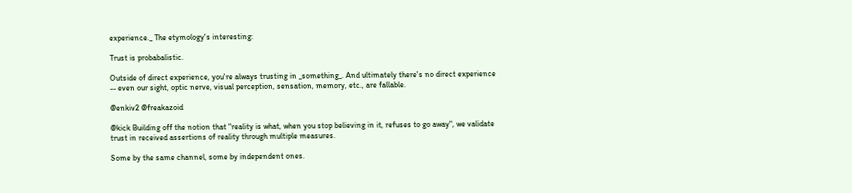experience._ The etymology's interesting:

Trust is probabalistic.

Outside of direct experience, you're always trusting in _something_. And ultimately there's no direct experience -- even our sight, optic nerve, visual perception, sensation, memory, etc., are fallable.

@enkiv2 @freakazoid

@kick Building off the notion that "reality is what, when you stop believing in it, refuses to go away", we validate trust in received assertions of reality through multiple measures.

Some by the same channel, some by independent ones.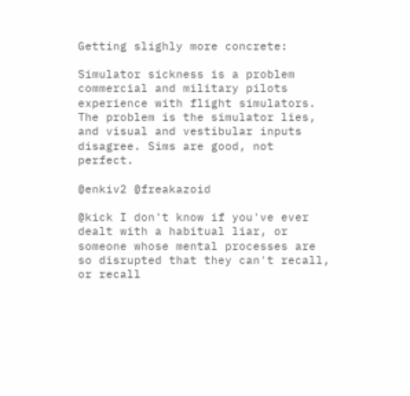Getting slighly more concrete:

Simulator sickness is a problem commercial and military pilots experience with flight simulators. The problem is the simulator lies, and visual and vestibular inputs disagree. Sims are good, not perfect.

@enkiv2 @freakazoid

@kick I don't know if you've ever dealt with a habitual liar, or someone whose mental processes are so disrupted that they can't recall, or recall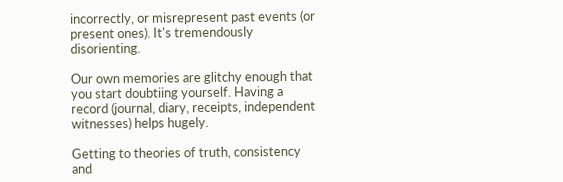incorrectly, or misrepresent past events (or present ones). It's tremendously disorienting.

Our own memories are glitchy enough that you start doubtiing yourself. Having a record (journal, diary, receipts, independent witnesses) helps hugely.

Getting to theories of truth, consistency and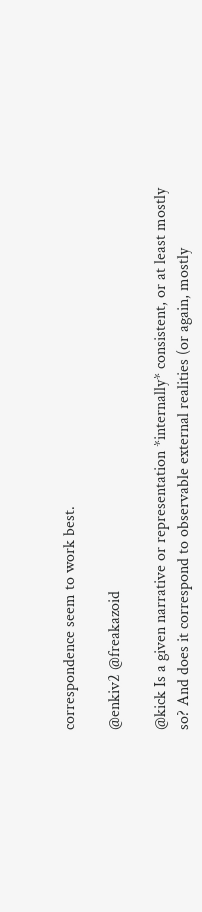correspondence seem to work best.

@enkiv2 @freakazoid

@kick Is a given narrative or representation *internally* consistent, or at least mostly so? And does it correspond to observable external realities (or again, mostly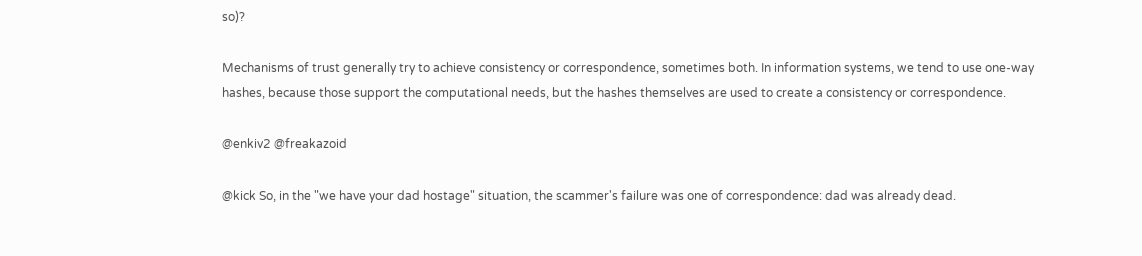so)?

Mechanisms of trust generally try to achieve consistency or correspondence, sometimes both. In information systems, we tend to use one-way hashes, because those support the computational needs, but the hashes themselves are used to create a consistency or correspondence.

@enkiv2 @freakazoid

@kick So, in the "we have your dad hostage" situation, the scammer's failure was one of correspondence: dad was already dead.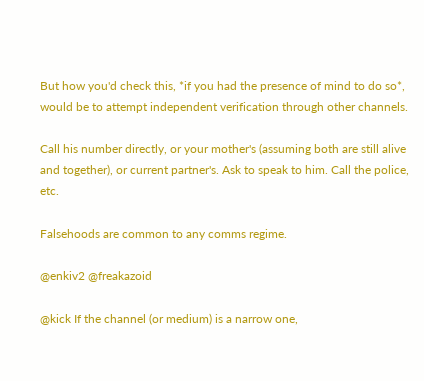But how you'd check this, *if you had the presence of mind to do so*, would be to attempt independent verification through other channels.

Call his number directly, or your mother's (assuming both are still alive and together), or current partner's. Ask to speak to him. Call the police, etc.

Falsehoods are common to any comms regime.

@enkiv2 @freakazoid

@kick If the channel (or medium) is a narrow one,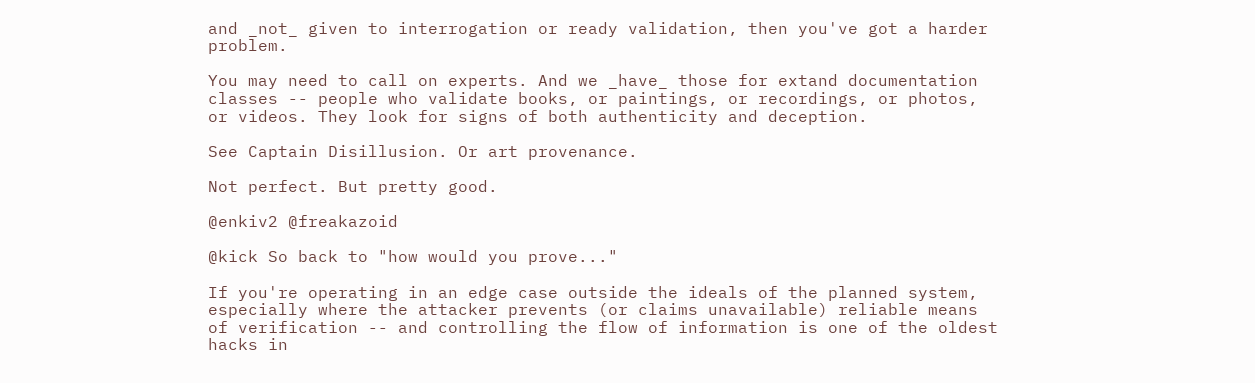and _not_ given to interrogation or ready validation, then you've got a harder problem.

You may need to call on experts. And we _have_ those for extand documentation classes -- people who validate books, or paintings, or recordings, or photos, or videos. They look for signs of both authenticity and deception.

See Captain Disillusion. Or art provenance.

Not perfect. But pretty good.

@enkiv2 @freakazoid

@kick So back to "how would you prove..."

If you're operating in an edge case outside the ideals of the planned system, especially where the attacker prevents (or claims unavailable) reliable means of verification -- and controlling the flow of information is one of the oldest hacks in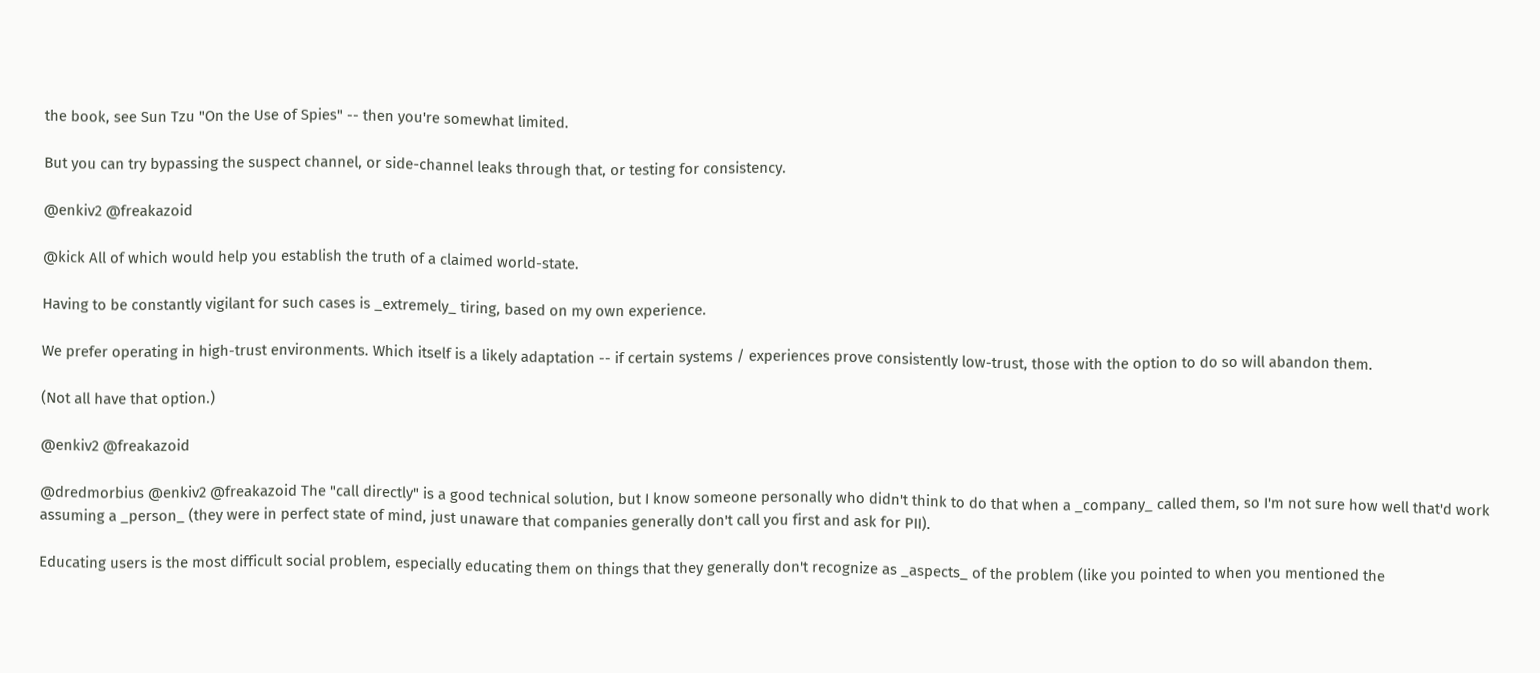the book, see Sun Tzu "On the Use of Spies" -- then you're somewhat limited.

But you can try bypassing the suspect channel, or side-channel leaks through that, or testing for consistency.

@enkiv2 @freakazoid

@kick All of which would help you establish the truth of a claimed world-state.

Having to be constantly vigilant for such cases is _extremely_ tiring, based on my own experience.

We prefer operating in high-trust environments. Which itself is a likely adaptation -- if certain systems / experiences prove consistently low-trust, those with the option to do so will abandon them.

(Not all have that option.)

@enkiv2 @freakazoid

@dredmorbius @enkiv2 @freakazoid The "call directly" is a good technical solution, but I know someone personally who didn't think to do that when a _company_ called them, so I'm not sure how well that'd work assuming a _person_ (they were in perfect state of mind, just unaware that companies generally don't call you first and ask for PII).

Educating users is the most difficult social problem, especially educating them on things that they generally don't recognize as _aspects_ of the problem (like you pointed to when you mentioned the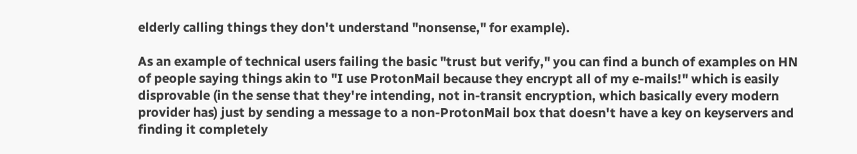elderly calling things they don't understand "nonsense," for example).

As an example of technical users failing the basic "trust but verify," you can find a bunch of examples on HN of people saying things akin to "I use ProtonMail because they encrypt all of my e-mails!" which is easily disprovable (in the sense that they're intending, not in-transit encryption, which basically every modern provider has) just by sending a message to a non-ProtonMail box that doesn't have a key on keyservers and finding it completely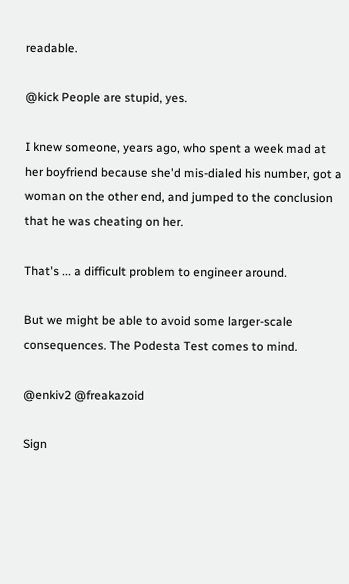readable.

@kick People are stupid, yes.

I knew someone, years ago, who spent a week mad at her boyfriend because she'd mis-dialed his number, got a woman on the other end, and jumped to the conclusion that he was cheating on her.

That's ... a difficult problem to engineer around.

But we might be able to avoid some larger-scale consequences. The Podesta Test comes to mind.

@enkiv2 @freakazoid

Sign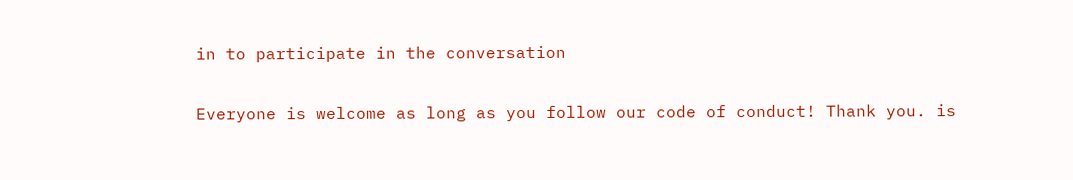in to participate in the conversation

Everyone is welcome as long as you follow our code of conduct! Thank you. is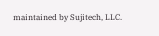maintained by Sujitech, LLC.